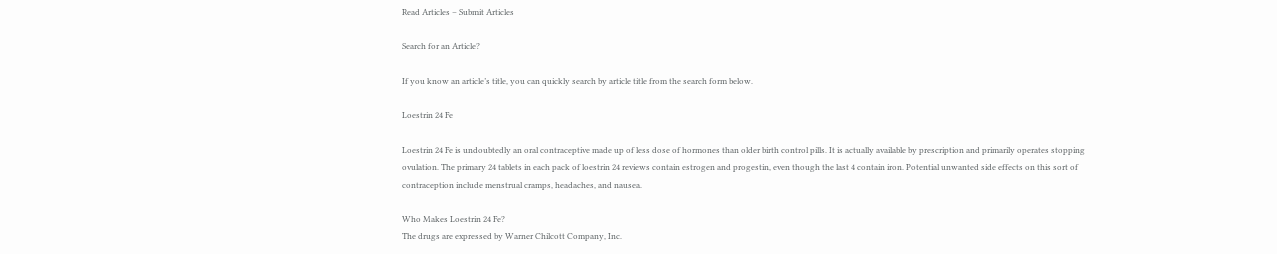Read Articles – Submit Articles

Search for an Article?

If you know an article’s title, you can quickly search by article title from the search form below.

Loestrin 24 Fe

Loestrin 24 Fe is undoubtedly an oral contraceptive made up of less dose of hormones than older birth control pills. It is actually available by prescription and primarily operates stopping ovulation. The primary 24 tablets in each pack of loestrin 24 reviews contain estrogen and progestin, even though the last 4 contain iron. Potential unwanted side effects on this sort of contraception include menstrual cramps, headaches, and nausea.

Who Makes Loestrin 24 Fe?
The drugs are expressed by Warner Chilcott Company, Inc.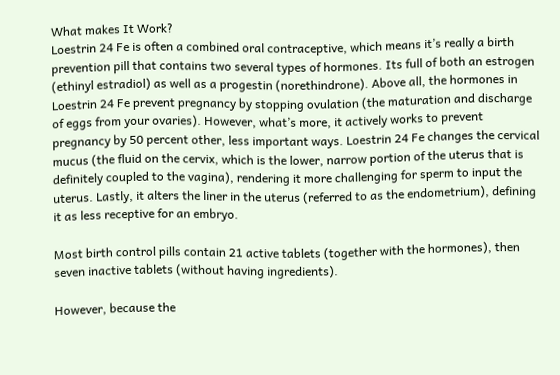What makes It Work?
Loestrin 24 Fe is often a combined oral contraceptive, which means it’s really a birth prevention pill that contains two several types of hormones. Its full of both an estrogen (ethinyl estradiol) as well as a progestin (norethindrone). Above all, the hormones in Loestrin 24 Fe prevent pregnancy by stopping ovulation (the maturation and discharge of eggs from your ovaries). However, what’s more, it actively works to prevent pregnancy by 50 percent other, less important ways. Loestrin 24 Fe changes the cervical mucus (the fluid on the cervix, which is the lower, narrow portion of the uterus that is definitely coupled to the vagina), rendering it more challenging for sperm to input the uterus. Lastly, it alters the liner in the uterus (referred to as the endometrium), defining it as less receptive for an embryo.

Most birth control pills contain 21 active tablets (together with the hormones), then seven inactive tablets (without having ingredients).

However, because the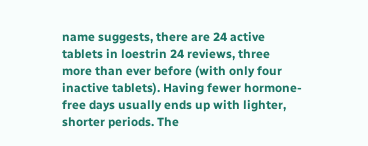name suggests, there are 24 active tablets in loestrin 24 reviews, three more than ever before (with only four inactive tablets). Having fewer hormone-free days usually ends up with lighter, shorter periods. The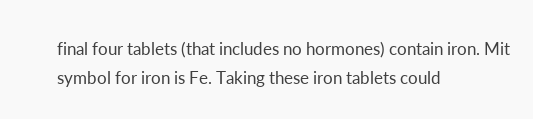final four tablets (that includes no hormones) contain iron. Mit symbol for iron is Fe. Taking these iron tablets could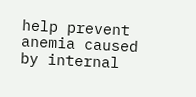help prevent anemia caused by internal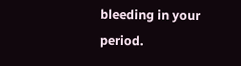bleeding in your period.